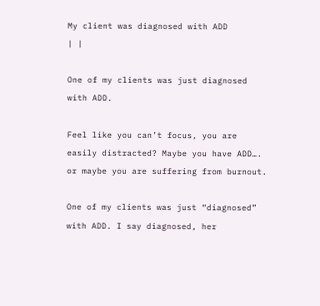My client was diagnosed with ADD
| |

One of my clients was just diagnosed with ADD.

Feel like you can’t focus, you are easily distracted? Maybe you have ADD…. or maybe you are suffering from burnout.

One of my clients was just “diagnosed” with ADD. I say diagnosed, her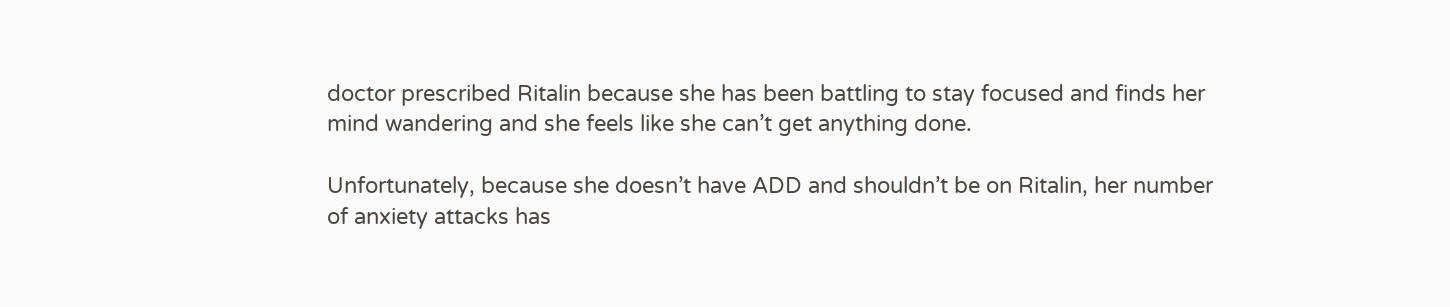doctor prescribed Ritalin because she has been battling to stay focused and finds her mind wandering and she feels like she can’t get anything done.

Unfortunately, because she doesn’t have ADD and shouldn’t be on Ritalin, her number of anxiety attacks has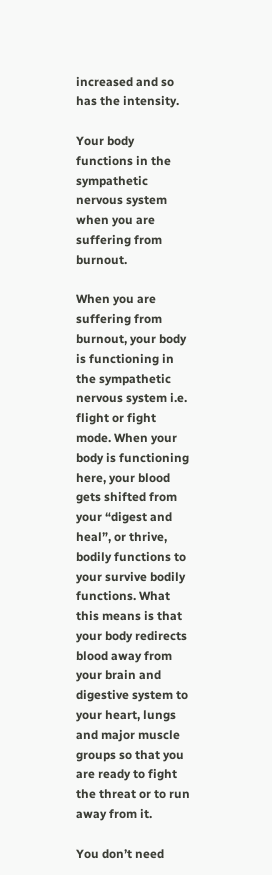increased and so has the intensity.

Your body functions in the sympathetic nervous system when you are suffering from burnout.

When you are suffering from burnout, your body is functioning in the sympathetic nervous system i.e. flight or fight mode. When your body is functioning here, your blood gets shifted from your “digest and heal”, or thrive, bodily functions to your survive bodily functions. What this means is that your body redirects blood away from your brain and digestive system to your heart, lungs and major muscle groups so that you are ready to fight the threat or to run away from it.

You don’t need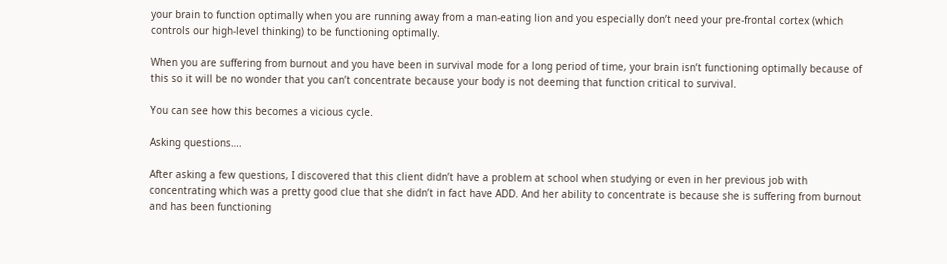your brain to function optimally when you are running away from a man-eating lion and you especially don’t need your pre-frontal cortex (which controls our high-level thinking) to be functioning optimally.

When you are suffering from burnout and you have been in survival mode for a long period of time, your brain isn’t functioning optimally because of this so it will be no wonder that you can’t concentrate because your body is not deeming that function critical to survival.

You can see how this becomes a vicious cycle.

Asking questions….

After asking a few questions, I discovered that this client didn’t have a problem at school when studying or even in her previous job with concentrating which was a pretty good clue that she didn’t in fact have ADD. And her ability to concentrate is because she is suffering from burnout and has been functioning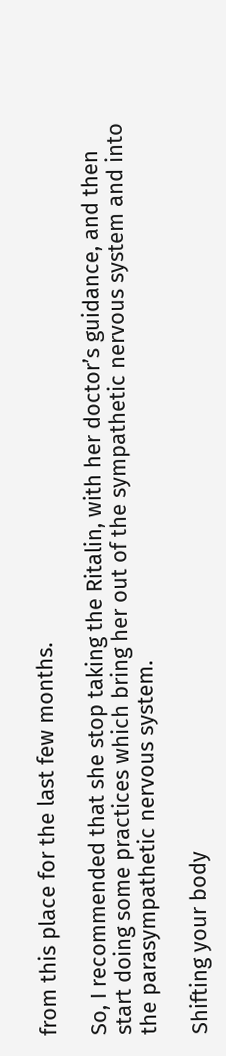from this place for the last few months.

So, I recommended that she stop taking the Ritalin, with her doctor’s guidance, and then start doing some practices which bring her out of the sympathetic nervous system and into the parasympathetic nervous system.

Shifting your body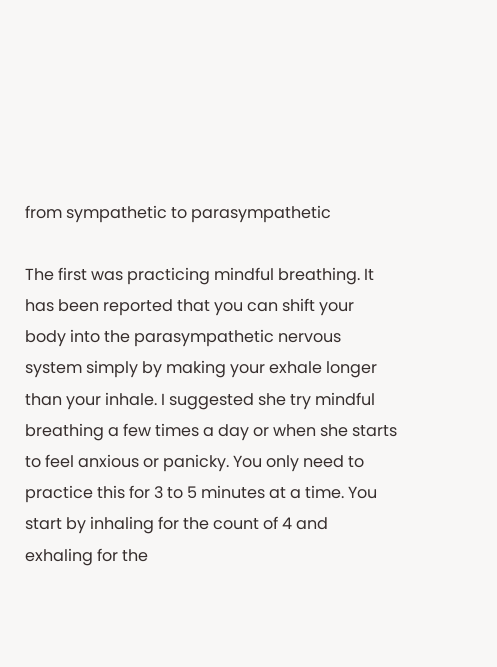from sympathetic to parasympathetic

The first was practicing mindful breathing. It has been reported that you can shift your body into the parasympathetic nervous system simply by making your exhale longer than your inhale. I suggested she try mindful breathing a few times a day or when she starts to feel anxious or panicky. You only need to practice this for 3 to 5 minutes at a time. You start by inhaling for the count of 4 and exhaling for the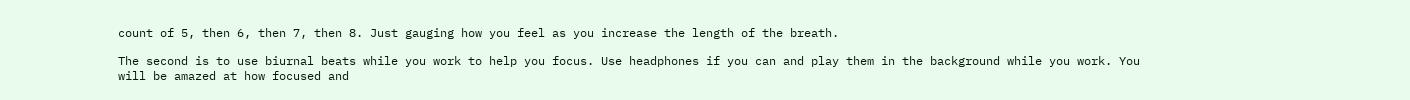count of 5, then 6, then 7, then 8. Just gauging how you feel as you increase the length of the breath.

The second is to use biurnal beats while you work to help you focus. Use headphones if you can and play them in the background while you work. You will be amazed at how focused and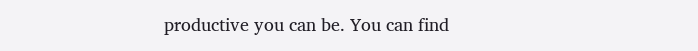productive you can be. You can find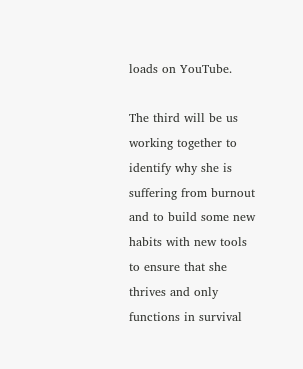loads on YouTube.

The third will be us working together to identify why she is suffering from burnout and to build some new habits with new tools to ensure that she thrives and only functions in survival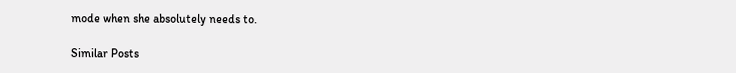mode when she absolutely needs to.

Similar Posts